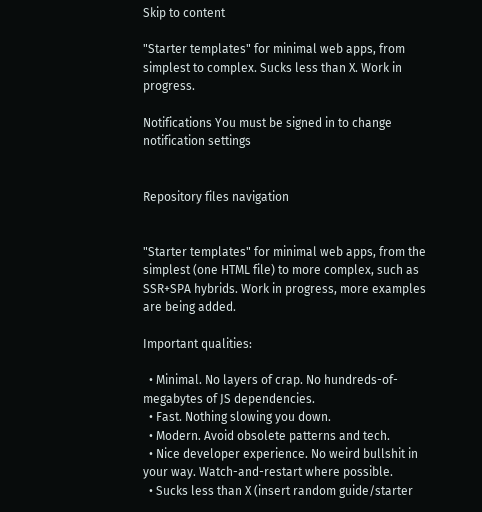Skip to content

"Starter templates" for minimal web apps, from simplest to complex. Sucks less than X. Work in progress.

Notifications You must be signed in to change notification settings


Repository files navigation


"Starter templates" for minimal web apps, from the simplest (one HTML file) to more complex, such as SSR+SPA hybrids. Work in progress, more examples are being added.

Important qualities:

  • Minimal. No layers of crap. No hundreds-of-megabytes of JS dependencies.
  • Fast. Nothing slowing you down.
  • Modern. Avoid obsolete patterns and tech.
  • Nice developer experience. No weird bullshit in your way. Watch-and-restart where possible.
  • Sucks less than X (insert random guide/starter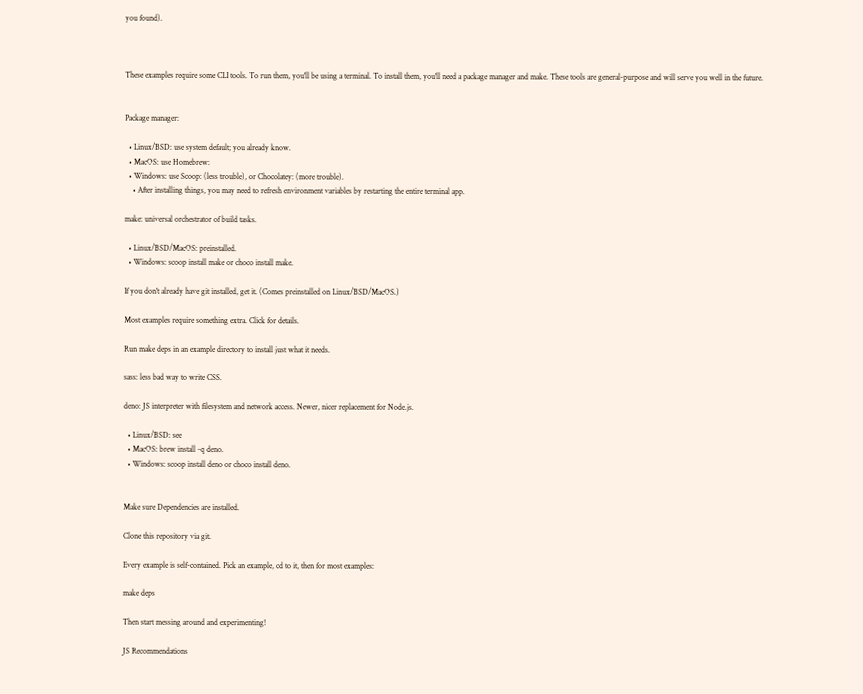you found).



These examples require some CLI tools. To run them, you'll be using a terminal. To install them, you'll need a package manager and make. These tools are general-purpose and will serve you well in the future.


Package manager:

  • Linux/BSD: use system default; you already know.
  • MacOS: use Homebrew:
  • Windows: use Scoop: (less trouble), or Chocolatey: (more trouble).
    • After installing things, you may need to refresh environment variables by restarting the entire terminal app.

make: universal orchestrator of build tasks.

  • Linux/BSD/MacOS: preinstalled.
  • Windows: scoop install make or choco install make.

If you don't already have git installed, get it. (Comes preinstalled on Linux/BSD/MacOS.)

Most examples require something extra. Click for details.

Run make deps in an example directory to install just what it needs.

sass: less bad way to write CSS.

deno: JS interpreter with filesystem and network access. Newer, nicer replacement for Node.js.

  • Linux/BSD: see
  • MacOS: brew install -q deno.
  • Windows: scoop install deno or choco install deno.


Make sure Dependencies are installed.

Clone this repository via git.

Every example is self-contained. Pick an example, cd to it, then for most examples:

make deps

Then start messing around and experimenting!

JS Recommendations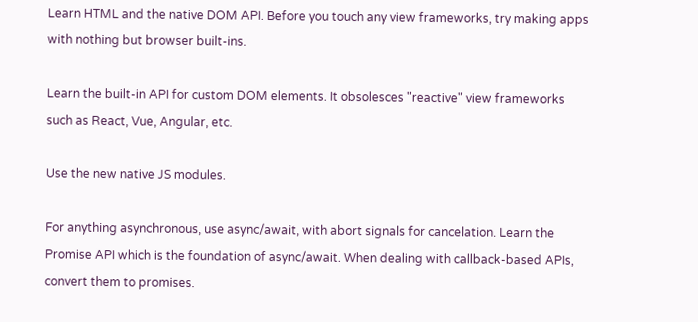Learn HTML and the native DOM API. Before you touch any view frameworks, try making apps with nothing but browser built-ins.

Learn the built-in API for custom DOM elements. It obsolesces "reactive" view frameworks such as React, Vue, Angular, etc.

Use the new native JS modules.

For anything asynchronous, use async/await, with abort signals for cancelation. Learn the Promise API which is the foundation of async/await. When dealing with callback-based APIs, convert them to promises.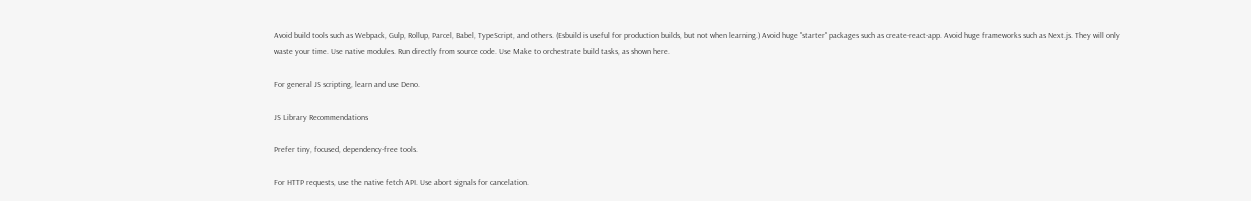Avoid build tools such as Webpack, Gulp, Rollup, Parcel, Babel, TypeScript, and others. (Esbuild is useful for production builds, but not when learning.) Avoid huge "starter" packages such as create-react-app. Avoid huge frameworks such as Next.js. They will only waste your time. Use native modules. Run directly from source code. Use Make to orchestrate build tasks, as shown here.

For general JS scripting, learn and use Deno.

JS Library Recommendations

Prefer tiny, focused, dependency-free tools.

For HTTP requests, use the native fetch API. Use abort signals for cancelation.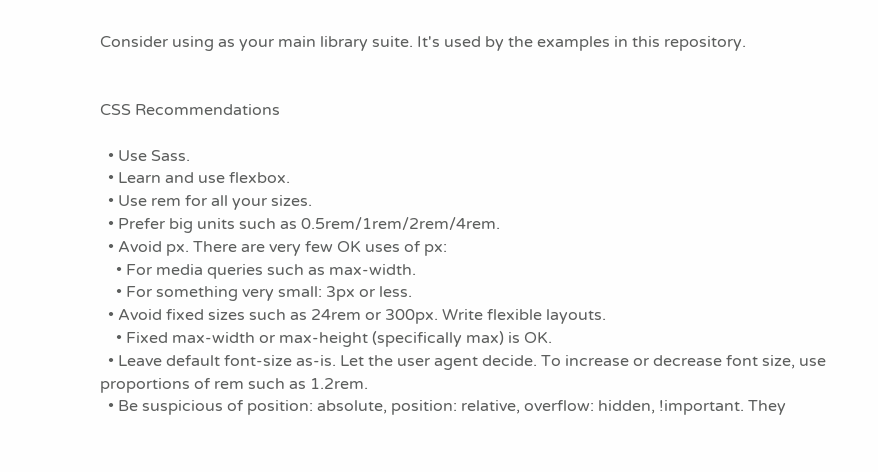Consider using as your main library suite. It's used by the examples in this repository.


CSS Recommendations

  • Use Sass.
  • Learn and use flexbox.
  • Use rem for all your sizes.
  • Prefer big units such as 0.5rem/1rem/2rem/4rem.
  • Avoid px. There are very few OK uses of px:
    • For media queries such as max-width.
    • For something very small: 3px or less.
  • Avoid fixed sizes such as 24rem or 300px. Write flexible layouts.
    • Fixed max-width or max-height (specifically max) is OK.
  • Leave default font-size as-is. Let the user agent decide. To increase or decrease font size, use proportions of rem such as 1.2rem.
  • Be suspicious of position: absolute, position: relative, overflow: hidden, !important. They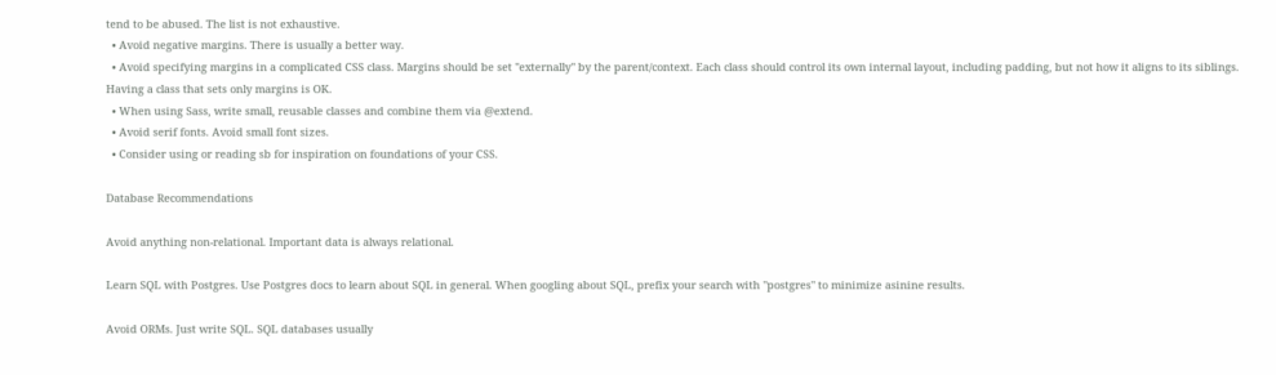tend to be abused. The list is not exhaustive.
  • Avoid negative margins. There is usually a better way.
  • Avoid specifying margins in a complicated CSS class. Margins should be set "externally" by the parent/context. Each class should control its own internal layout, including padding, but not how it aligns to its siblings. Having a class that sets only margins is OK.
  • When using Sass, write small, reusable classes and combine them via @extend.
  • Avoid serif fonts. Avoid small font sizes.
  • Consider using or reading sb for inspiration on foundations of your CSS.

Database Recommendations

Avoid anything non-relational. Important data is always relational.

Learn SQL with Postgres. Use Postgres docs to learn about SQL in general. When googling about SQL, prefix your search with "postgres" to minimize asinine results.

Avoid ORMs. Just write SQL. SQL databases usually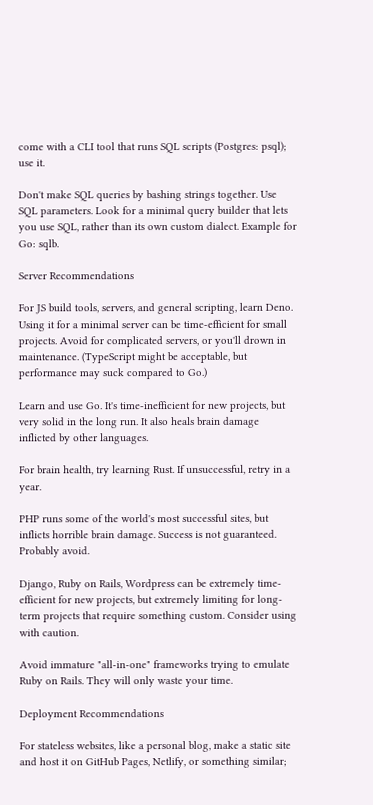come with a CLI tool that runs SQL scripts (Postgres: psql); use it.

Don't make SQL queries by bashing strings together. Use SQL parameters. Look for a minimal query builder that lets you use SQL, rather than its own custom dialect. Example for Go: sqlb.

Server Recommendations

For JS build tools, servers, and general scripting, learn Deno. Using it for a minimal server can be time-efficient for small projects. Avoid for complicated servers, or you'll drown in maintenance. (TypeScript might be acceptable, but performance may suck compared to Go.)

Learn and use Go. It's time-inefficient for new projects, but very solid in the long run. It also heals brain damage inflicted by other languages.

For brain health, try learning Rust. If unsuccessful, retry in a year.

PHP runs some of the world's most successful sites, but inflicts horrible brain damage. Success is not guaranteed. Probably avoid.

Django, Ruby on Rails, Wordpress can be extremely time-efficient for new projects, but extremely limiting for long-term projects that require something custom. Consider using with caution.

Avoid immature "all-in-one" frameworks trying to emulate Ruby on Rails. They will only waste your time.

Deployment Recommendations

For stateless websites, like a personal blog, make a static site and host it on GitHub Pages, Netlify, or something similar;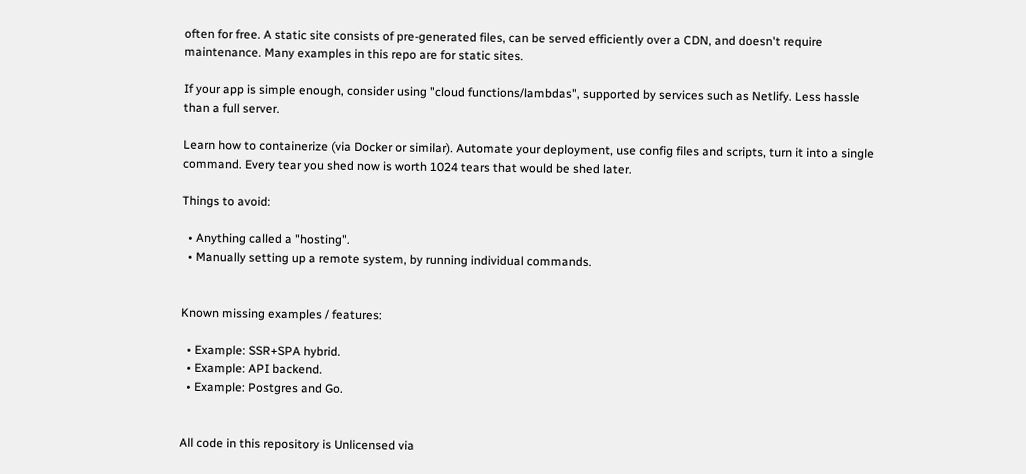often for free. A static site consists of pre-generated files, can be served efficiently over a CDN, and doesn't require maintenance. Many examples in this repo are for static sites.

If your app is simple enough, consider using "cloud functions/lambdas", supported by services such as Netlify. Less hassle than a full server.

Learn how to containerize (via Docker or similar). Automate your deployment, use config files and scripts, turn it into a single command. Every tear you shed now is worth 1024 tears that would be shed later.

Things to avoid:

  • Anything called a "hosting".
  • Manually setting up a remote system, by running individual commands.


Known missing examples / features:

  • Example: SSR+SPA hybrid.
  • Example: API backend.
  • Example: Postgres and Go.


All code in this repository is Unlicensed via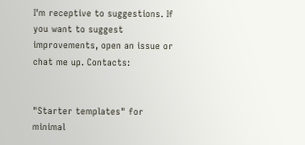I'm receptive to suggestions. If you want to suggest improvements, open an issue or chat me up. Contacts:


"Starter templates" for minimal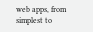web apps, from simplest to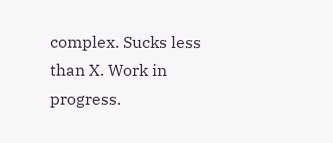complex. Sucks less than X. Work in progress.